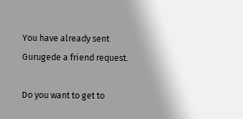You have already sent Gurugede a friend request.

Do you want to get to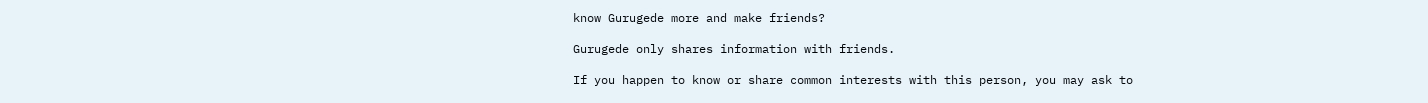know Gurugede more and make friends?

Gurugede only shares information with friends.

If you happen to know or share common interests with this person, you may ask to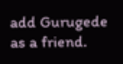add Gurugede as a friend.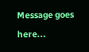Message goes here...